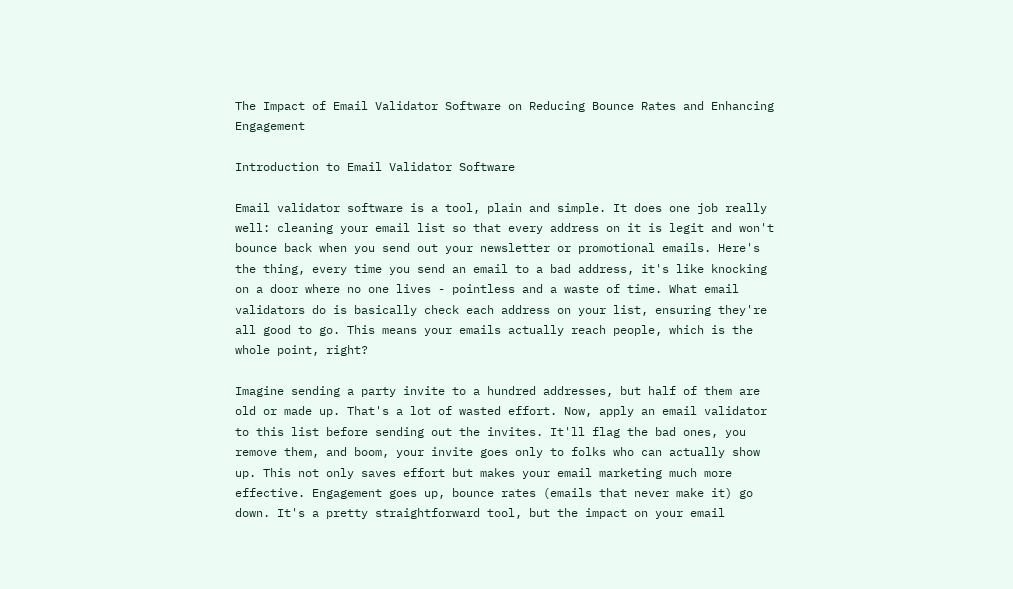The Impact of Email Validator Software on Reducing Bounce Rates and Enhancing Engagement

Introduction to Email Validator Software

Email validator software is a tool, plain and simple. It does one job really well: cleaning your email list so that every address on it is legit and won't bounce back when you send out your newsletter or promotional emails. Here's the thing, every time you send an email to a bad address, it's like knocking on a door where no one lives - pointless and a waste of time. What email validators do is basically check each address on your list, ensuring they're all good to go. This means your emails actually reach people, which is the whole point, right?

Imagine sending a party invite to a hundred addresses, but half of them are old or made up. That's a lot of wasted effort. Now, apply an email validator to this list before sending out the invites. It'll flag the bad ones, you remove them, and boom, your invite goes only to folks who can actually show up. This not only saves effort but makes your email marketing much more effective. Engagement goes up, bounce rates (emails that never make it) go down. It's a pretty straightforward tool, but the impact on your email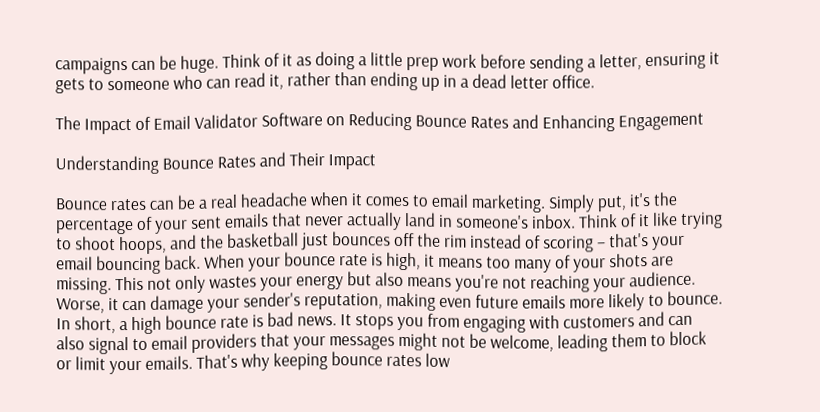campaigns can be huge. Think of it as doing a little prep work before sending a letter, ensuring it gets to someone who can read it, rather than ending up in a dead letter office.

The Impact of Email Validator Software on Reducing Bounce Rates and Enhancing Engagement

Understanding Bounce Rates and Their Impact

Bounce rates can be a real headache when it comes to email marketing. Simply put, it's the percentage of your sent emails that never actually land in someone's inbox. Think of it like trying to shoot hoops, and the basketball just bounces off the rim instead of scoring – that's your email bouncing back. When your bounce rate is high, it means too many of your shots are missing. This not only wastes your energy but also means you're not reaching your audience. Worse, it can damage your sender's reputation, making even future emails more likely to bounce. In short, a high bounce rate is bad news. It stops you from engaging with customers and can also signal to email providers that your messages might not be welcome, leading them to block or limit your emails. That's why keeping bounce rates low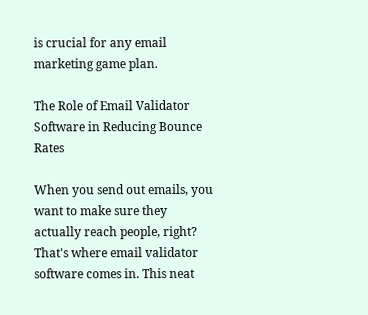is crucial for any email marketing game plan.

The Role of Email Validator Software in Reducing Bounce Rates

When you send out emails, you want to make sure they actually reach people, right? That's where email validator software comes in. This neat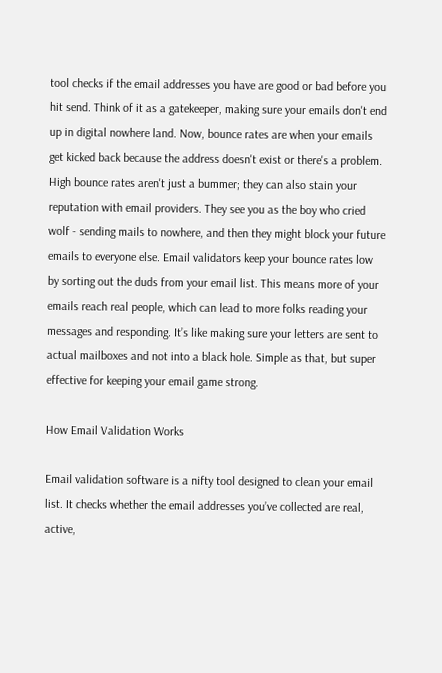tool checks if the email addresses you have are good or bad before you hit send. Think of it as a gatekeeper, making sure your emails don't end up in digital nowhere land. Now, bounce rates are when your emails get kicked back because the address doesn't exist or there's a problem. High bounce rates aren't just a bummer; they can also stain your reputation with email providers. They see you as the boy who cried wolf - sending mails to nowhere, and then they might block your future emails to everyone else. Email validators keep your bounce rates low by sorting out the duds from your email list. This means more of your emails reach real people, which can lead to more folks reading your messages and responding. It’s like making sure your letters are sent to actual mailboxes and not into a black hole. Simple as that, but super effective for keeping your email game strong.

How Email Validation Works

Email validation software is a nifty tool designed to clean your email list. It checks whether the email addresses you’ve collected are real, active,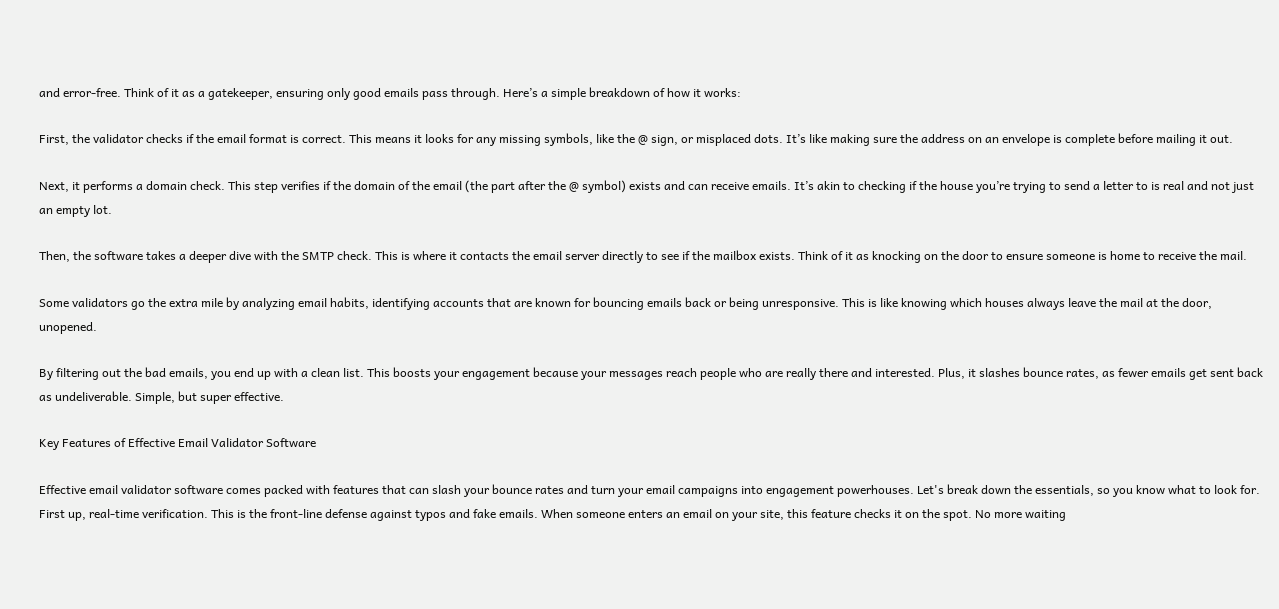and error-free. Think of it as a gatekeeper, ensuring only good emails pass through. Here’s a simple breakdown of how it works:

First, the validator checks if the email format is correct. This means it looks for any missing symbols, like the @ sign, or misplaced dots. It’s like making sure the address on an envelope is complete before mailing it out.

Next, it performs a domain check. This step verifies if the domain of the email (the part after the @ symbol) exists and can receive emails. It’s akin to checking if the house you’re trying to send a letter to is real and not just an empty lot.

Then, the software takes a deeper dive with the SMTP check. This is where it contacts the email server directly to see if the mailbox exists. Think of it as knocking on the door to ensure someone is home to receive the mail.

Some validators go the extra mile by analyzing email habits, identifying accounts that are known for bouncing emails back or being unresponsive. This is like knowing which houses always leave the mail at the door, unopened.

By filtering out the bad emails, you end up with a clean list. This boosts your engagement because your messages reach people who are really there and interested. Plus, it slashes bounce rates, as fewer emails get sent back as undeliverable. Simple, but super effective.

Key Features of Effective Email Validator Software

Effective email validator software comes packed with features that can slash your bounce rates and turn your email campaigns into engagement powerhouses. Let's break down the essentials, so you know what to look for. First up, real-time verification. This is the front-line defense against typos and fake emails. When someone enters an email on your site, this feature checks it on the spot. No more waiting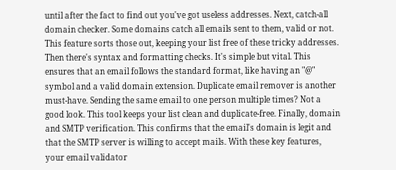until after the fact to find out you've got useless addresses. Next, catch-all domain checker. Some domains catch all emails sent to them, valid or not. This feature sorts those out, keeping your list free of these tricky addresses. Then there's syntax and formatting checks. It's simple but vital. This ensures that an email follows the standard format, like having an "@" symbol and a valid domain extension. Duplicate email remover is another must-have. Sending the same email to one person multiple times? Not a good look. This tool keeps your list clean and duplicate-free. Finally, domain and SMTP verification. This confirms that the email's domain is legit and that the SMTP server is willing to accept mails. With these key features, your email validator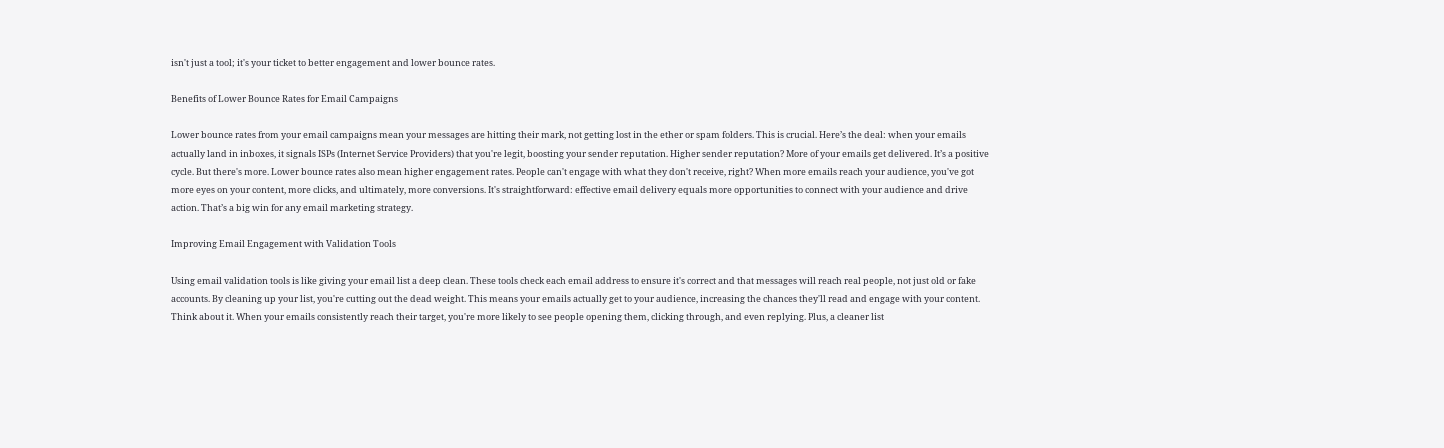isn't just a tool; it's your ticket to better engagement and lower bounce rates.

Benefits of Lower Bounce Rates for Email Campaigns

Lower bounce rates from your email campaigns mean your messages are hitting their mark, not getting lost in the ether or spam folders. This is crucial. Here’s the deal: when your emails actually land in inboxes, it signals ISPs (Internet Service Providers) that you're legit, boosting your sender reputation. Higher sender reputation? More of your emails get delivered. It’s a positive cycle. But there's more. Lower bounce rates also mean higher engagement rates. People can't engage with what they don't receive, right? When more emails reach your audience, you've got more eyes on your content, more clicks, and ultimately, more conversions. It's straightforward: effective email delivery equals more opportunities to connect with your audience and drive action. That’s a big win for any email marketing strategy.

Improving Email Engagement with Validation Tools

Using email validation tools is like giving your email list a deep clean. These tools check each email address to ensure it's correct and that messages will reach real people, not just old or fake accounts. By cleaning up your list, you're cutting out the dead weight. This means your emails actually get to your audience, increasing the chances they'll read and engage with your content. Think about it. When your emails consistently reach their target, you're more likely to see people opening them, clicking through, and even replying. Plus, a cleaner list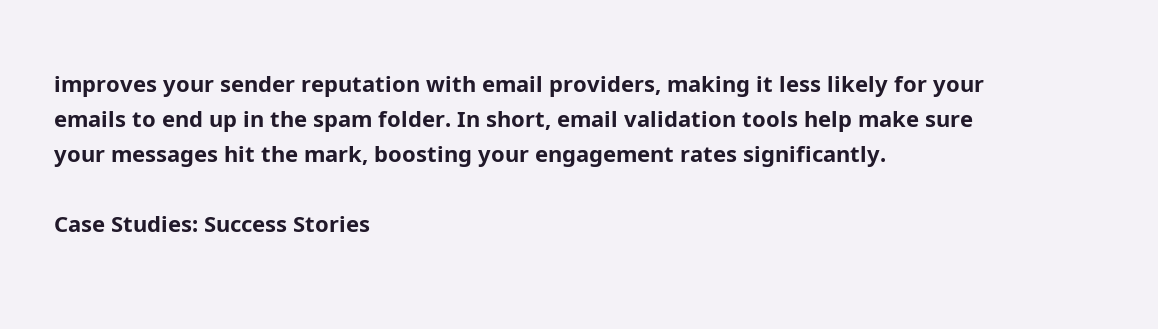improves your sender reputation with email providers, making it less likely for your emails to end up in the spam folder. In short, email validation tools help make sure your messages hit the mark, boosting your engagement rates significantly.

Case Studies: Success Stories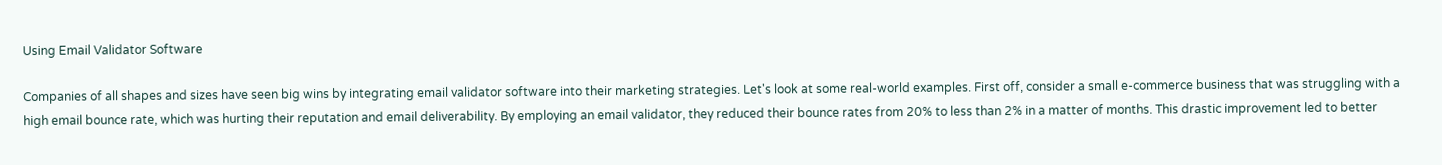Using Email Validator Software

Companies of all shapes and sizes have seen big wins by integrating email validator software into their marketing strategies. Let's look at some real-world examples. First off, consider a small e-commerce business that was struggling with a high email bounce rate, which was hurting their reputation and email deliverability. By employing an email validator, they reduced their bounce rates from 20% to less than 2% in a matter of months. This drastic improvement led to better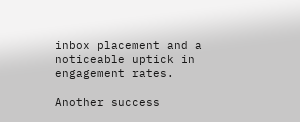inbox placement and a noticeable uptick in engagement rates.

Another success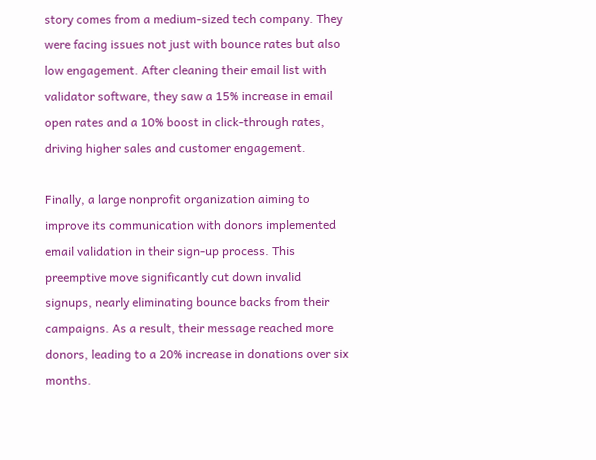story comes from a medium-sized tech company. They were facing issues not just with bounce rates but also low engagement. After cleaning their email list with validator software, they saw a 15% increase in email open rates and a 10% boost in click-through rates, driving higher sales and customer engagement.

Finally, a large nonprofit organization aiming to improve its communication with donors implemented email validation in their sign-up process. This preemptive move significantly cut down invalid signups, nearly eliminating bounce backs from their campaigns. As a result, their message reached more donors, leading to a 20% increase in donations over six months.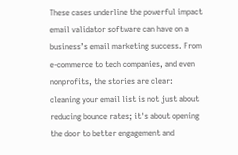These cases underline the powerful impact email validator software can have on a business’s email marketing success. From e-commerce to tech companies, and even nonprofits, the stories are clear: cleaning your email list is not just about reducing bounce rates; it's about opening the door to better engagement and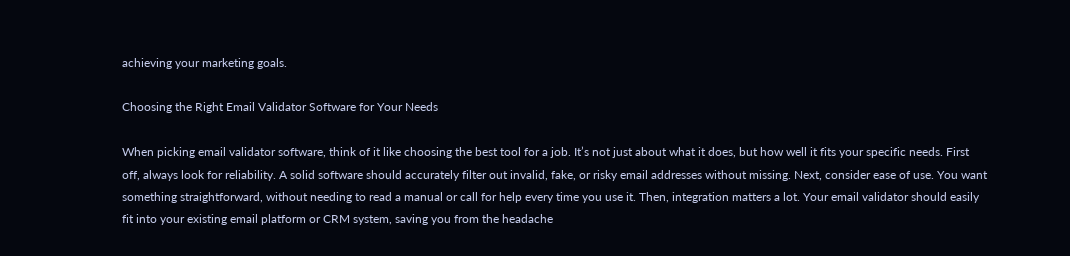achieving your marketing goals.

Choosing the Right Email Validator Software for Your Needs

When picking email validator software, think of it like choosing the best tool for a job. It’s not just about what it does, but how well it fits your specific needs. First off, always look for reliability. A solid software should accurately filter out invalid, fake, or risky email addresses without missing. Next, consider ease of use. You want something straightforward, without needing to read a manual or call for help every time you use it. Then, integration matters a lot. Your email validator should easily fit into your existing email platform or CRM system, saving you from the headache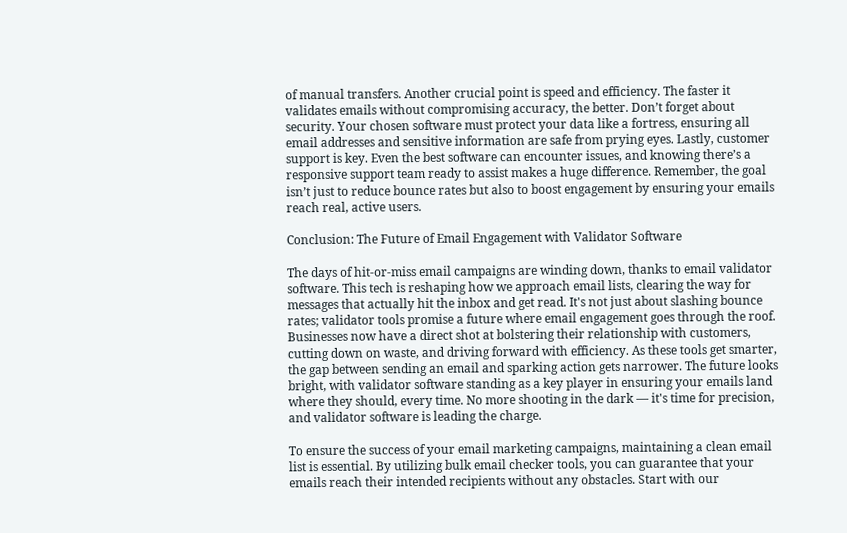of manual transfers. Another crucial point is speed and efficiency. The faster it validates emails without compromising accuracy, the better. Don’t forget about security. Your chosen software must protect your data like a fortress, ensuring all email addresses and sensitive information are safe from prying eyes. Lastly, customer support is key. Even the best software can encounter issues, and knowing there’s a responsive support team ready to assist makes a huge difference. Remember, the goal isn’t just to reduce bounce rates but also to boost engagement by ensuring your emails reach real, active users.

Conclusion: The Future of Email Engagement with Validator Software

The days of hit-or-miss email campaigns are winding down, thanks to email validator software. This tech is reshaping how we approach email lists, clearing the way for messages that actually hit the inbox and get read. It's not just about slashing bounce rates; validator tools promise a future where email engagement goes through the roof. Businesses now have a direct shot at bolstering their relationship with customers, cutting down on waste, and driving forward with efficiency. As these tools get smarter, the gap between sending an email and sparking action gets narrower. The future looks bright, with validator software standing as a key player in ensuring your emails land where they should, every time. No more shooting in the dark — it's time for precision, and validator software is leading the charge.

To ensure the success of your email marketing campaigns, maintaining a clean email list is essential. By utilizing bulk email checker tools, you can guarantee that your emails reach their intended recipients without any obstacles. Start with our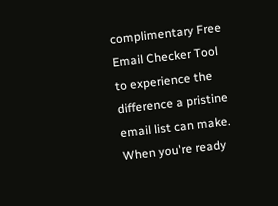complimentary Free Email Checker Tool to experience the difference a pristine email list can make. When you're ready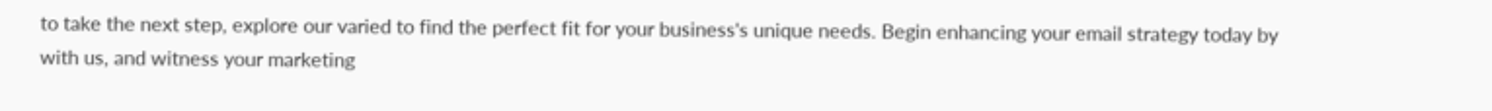to take the next step, explore our varied to find the perfect fit for your business's unique needs. Begin enhancing your email strategy today by with us, and witness your marketing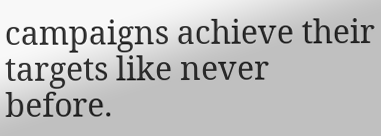campaigns achieve their targets like never before.